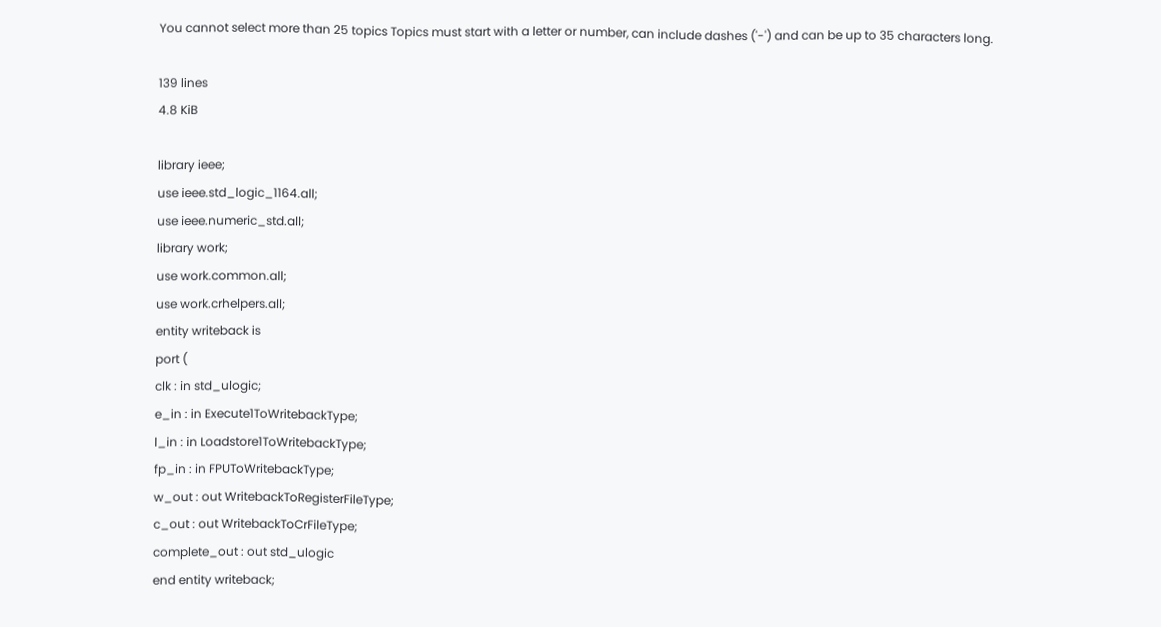You cannot select more than 25 topics Topics must start with a letter or number, can include dashes ('-') and can be up to 35 characters long.

139 lines
4.8 KiB

library ieee;
use ieee.std_logic_1164.all;
use ieee.numeric_std.all;
library work;
use work.common.all;
use work.crhelpers.all;
entity writeback is
port (
clk : in std_ulogic;
e_in : in Execute1ToWritebackType;
l_in : in Loadstore1ToWritebackType;
fp_in : in FPUToWritebackType;
w_out : out WritebackToRegisterFileType;
c_out : out WritebackToCrFileType;
complete_out : out std_ulogic
end entity writeback;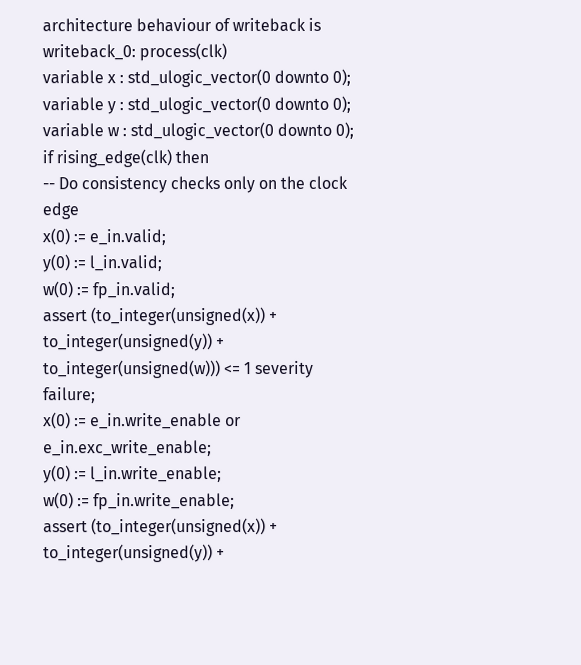architecture behaviour of writeback is
writeback_0: process(clk)
variable x : std_ulogic_vector(0 downto 0);
variable y : std_ulogic_vector(0 downto 0);
variable w : std_ulogic_vector(0 downto 0);
if rising_edge(clk) then
-- Do consistency checks only on the clock edge
x(0) := e_in.valid;
y(0) := l_in.valid;
w(0) := fp_in.valid;
assert (to_integer(unsigned(x)) + to_integer(unsigned(y)) +
to_integer(unsigned(w))) <= 1 severity failure;
x(0) := e_in.write_enable or e_in.exc_write_enable;
y(0) := l_in.write_enable;
w(0) := fp_in.write_enable;
assert (to_integer(unsigned(x)) + to_integer(unsigned(y)) +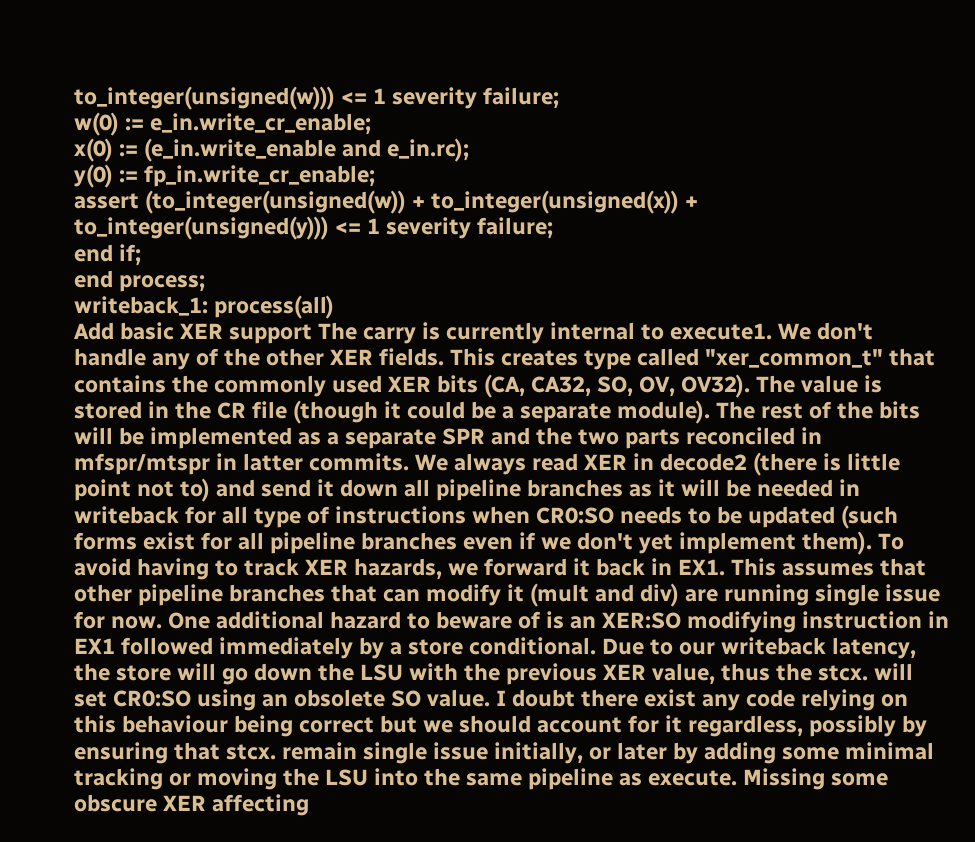to_integer(unsigned(w))) <= 1 severity failure;
w(0) := e_in.write_cr_enable;
x(0) := (e_in.write_enable and e_in.rc);
y(0) := fp_in.write_cr_enable;
assert (to_integer(unsigned(w)) + to_integer(unsigned(x)) +
to_integer(unsigned(y))) <= 1 severity failure;
end if;
end process;
writeback_1: process(all)
Add basic XER support The carry is currently internal to execute1. We don't handle any of the other XER fields. This creates type called "xer_common_t" that contains the commonly used XER bits (CA, CA32, SO, OV, OV32). The value is stored in the CR file (though it could be a separate module). The rest of the bits will be implemented as a separate SPR and the two parts reconciled in mfspr/mtspr in latter commits. We always read XER in decode2 (there is little point not to) and send it down all pipeline branches as it will be needed in writeback for all type of instructions when CR0:SO needs to be updated (such forms exist for all pipeline branches even if we don't yet implement them). To avoid having to track XER hazards, we forward it back in EX1. This assumes that other pipeline branches that can modify it (mult and div) are running single issue for now. One additional hazard to beware of is an XER:SO modifying instruction in EX1 followed immediately by a store conditional. Due to our writeback latency, the store will go down the LSU with the previous XER value, thus the stcx. will set CR0:SO using an obsolete SO value. I doubt there exist any code relying on this behaviour being correct but we should account for it regardless, possibly by ensuring that stcx. remain single issue initially, or later by adding some minimal tracking or moving the LSU into the same pipeline as execute. Missing some obscure XER affecting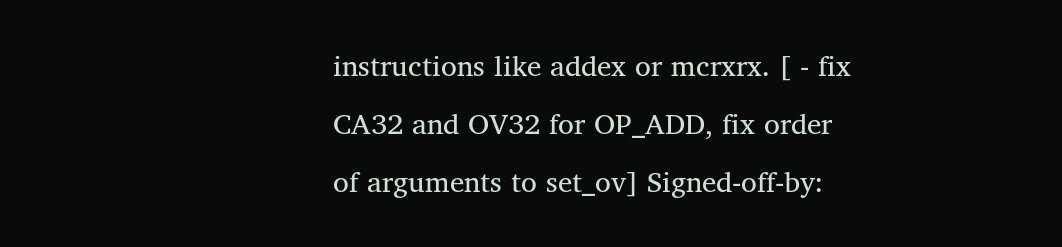instructions like addex or mcrxrx. [ - fix CA32 and OV32 for OP_ADD, fix order of arguments to set_ov] Signed-off-by: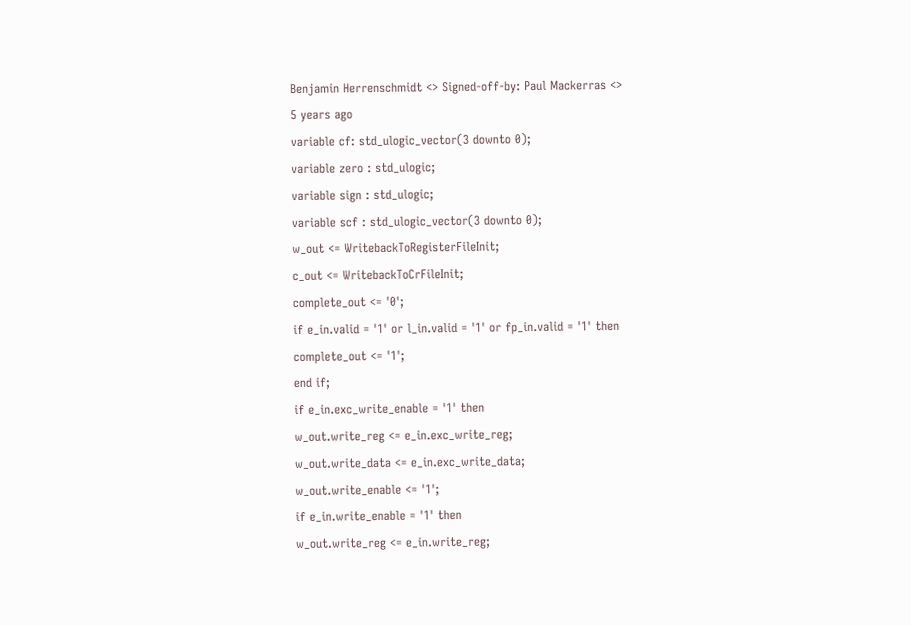Benjamin Herrenschmidt <> Signed-off-by: Paul Mackerras <>
5 years ago
variable cf: std_ulogic_vector(3 downto 0);
variable zero : std_ulogic;
variable sign : std_ulogic;
variable scf : std_ulogic_vector(3 downto 0);
w_out <= WritebackToRegisterFileInit;
c_out <= WritebackToCrFileInit;
complete_out <= '0';
if e_in.valid = '1' or l_in.valid = '1' or fp_in.valid = '1' then
complete_out <= '1';
end if;
if e_in.exc_write_enable = '1' then
w_out.write_reg <= e_in.exc_write_reg;
w_out.write_data <= e_in.exc_write_data;
w_out.write_enable <= '1';
if e_in.write_enable = '1' then
w_out.write_reg <= e_in.write_reg;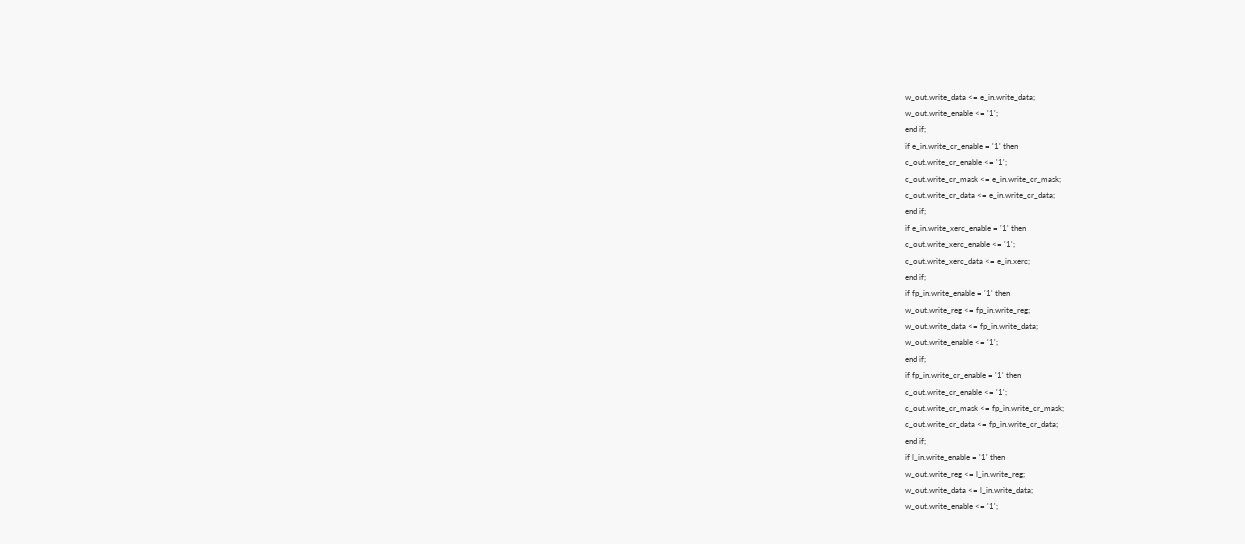w_out.write_data <= e_in.write_data;
w_out.write_enable <= '1';
end if;
if e_in.write_cr_enable = '1' then
c_out.write_cr_enable <= '1';
c_out.write_cr_mask <= e_in.write_cr_mask;
c_out.write_cr_data <= e_in.write_cr_data;
end if;
if e_in.write_xerc_enable = '1' then
c_out.write_xerc_enable <= '1';
c_out.write_xerc_data <= e_in.xerc;
end if;
if fp_in.write_enable = '1' then
w_out.write_reg <= fp_in.write_reg;
w_out.write_data <= fp_in.write_data;
w_out.write_enable <= '1';
end if;
if fp_in.write_cr_enable = '1' then
c_out.write_cr_enable <= '1';
c_out.write_cr_mask <= fp_in.write_cr_mask;
c_out.write_cr_data <= fp_in.write_cr_data;
end if;
if l_in.write_enable = '1' then
w_out.write_reg <= l_in.write_reg;
w_out.write_data <= l_in.write_data;
w_out.write_enable <= '1';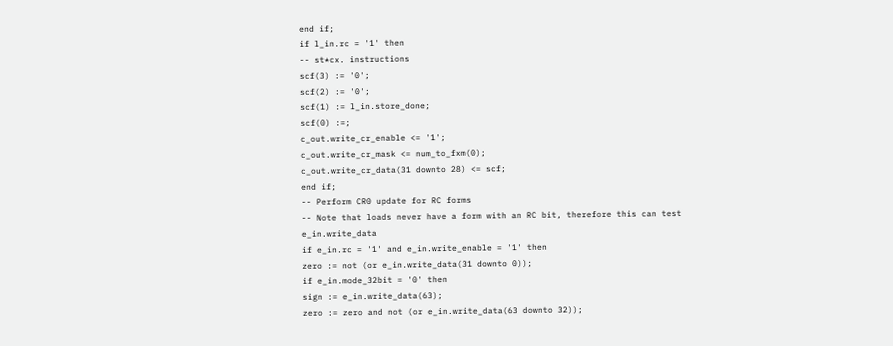end if;
if l_in.rc = '1' then
-- st*cx. instructions
scf(3) := '0';
scf(2) := '0';
scf(1) := l_in.store_done;
scf(0) :=;
c_out.write_cr_enable <= '1';
c_out.write_cr_mask <= num_to_fxm(0);
c_out.write_cr_data(31 downto 28) <= scf;
end if;
-- Perform CR0 update for RC forms
-- Note that loads never have a form with an RC bit, therefore this can test e_in.write_data
if e_in.rc = '1' and e_in.write_enable = '1' then
zero := not (or e_in.write_data(31 downto 0));
if e_in.mode_32bit = '0' then
sign := e_in.write_data(63);
zero := zero and not (or e_in.write_data(63 downto 32));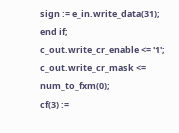sign := e_in.write_data(31);
end if;
c_out.write_cr_enable <= '1';
c_out.write_cr_mask <= num_to_fxm(0);
cf(3) :=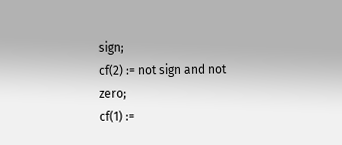sign;
cf(2) := not sign and not zero;
cf(1) :=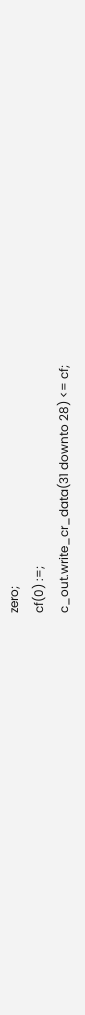zero;
cf(0) :=;
c_out.write_cr_data(31 downto 28) <= cf;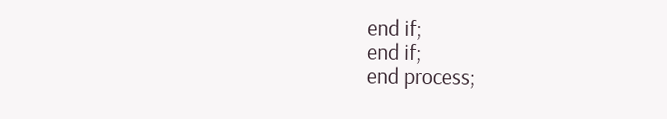end if;
end if;
end process;